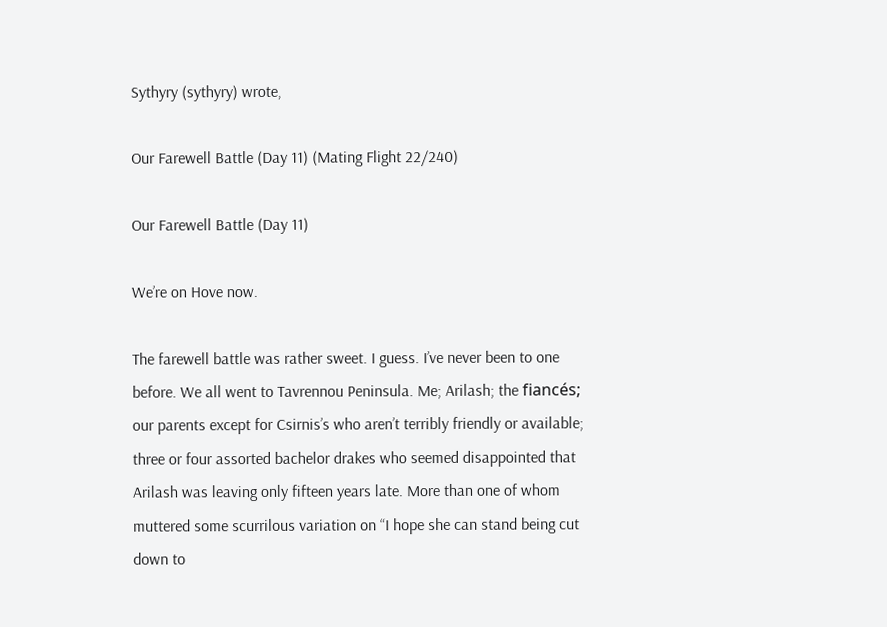Sythyry (sythyry) wrote,

Our Farewell Battle (Day 11) (Mating Flight 22/240)

Our Farewell Battle (Day 11)

We’re on Hove now.

The farewell battle was rather sweet. I guess. I’ve never been to one before. We all went to Tavrennou Peninsula. Me; Arilash; the fiancés; our parents except for Csirnis’s who aren’t terribly friendly or available; three or four assorted bachelor drakes who seemed disappointed that Arilash was leaving only fifteen years late. More than one of whom muttered some scurrilous variation on “I hope she can stand being cut down to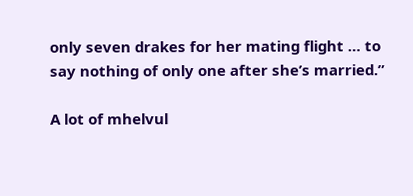only seven drakes for her mating flight … to say nothing of only one after she’s married.”

A lot of mhelvul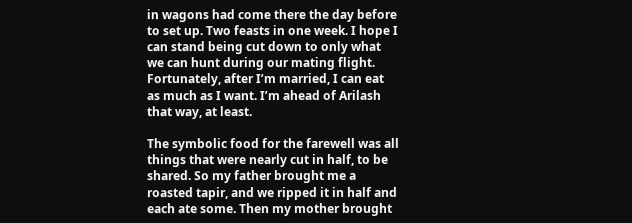in wagons had come there the day before to set up. Two feasts in one week. I hope I can stand being cut down to only what we can hunt during our mating flight. Fortunately, after I’m married, I can eat as much as I want. I’m ahead of Arilash that way, at least.

The symbolic food for the farewell was all things that were nearly cut in half, to be shared. So my father brought me a roasted tapir, and we ripped it in half and each ate some. Then my mother brought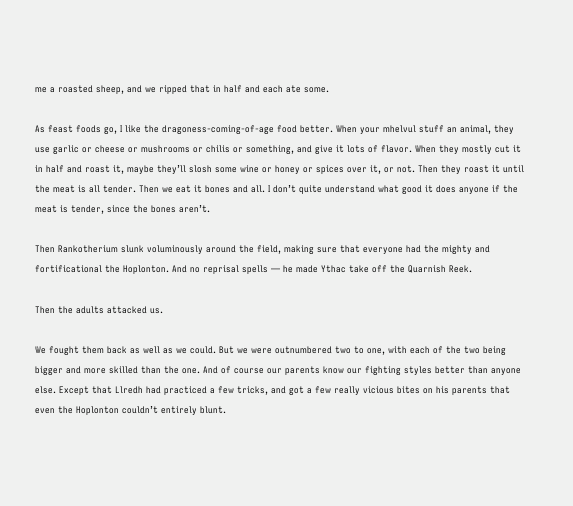me a roasted sheep, and we ripped that in half and each ate some.

As feast foods go, I like the dragoness-coming-of-age food better. When your mhelvul stuff an animal, they use garlic or cheese or mushrooms or chilis or something, and give it lots of flavor. When they mostly cut it in half and roast it, maybe they’ll slosh some wine or honey or spices over it, or not. Then they roast it until the meat is all tender. Then we eat it bones and all. I don’t quite understand what good it does anyone if the meat is tender, since the bones aren’t.

Then Rankotherium slunk voluminously around the field, making sure that everyone had the mighty and fortificational the Hoplonton. And no reprisal spells — he made Ythac take off the Quarnish Reek.

Then the adults attacked us.

We fought them back as well as we could. But we were outnumbered two to one, with each of the two being bigger and more skilled than the one. And of course our parents know our fighting styles better than anyone else. Except that Llredh had practiced a few tricks, and got a few really vicious bites on his parents that even the Hoplonton couldn’t entirely blunt.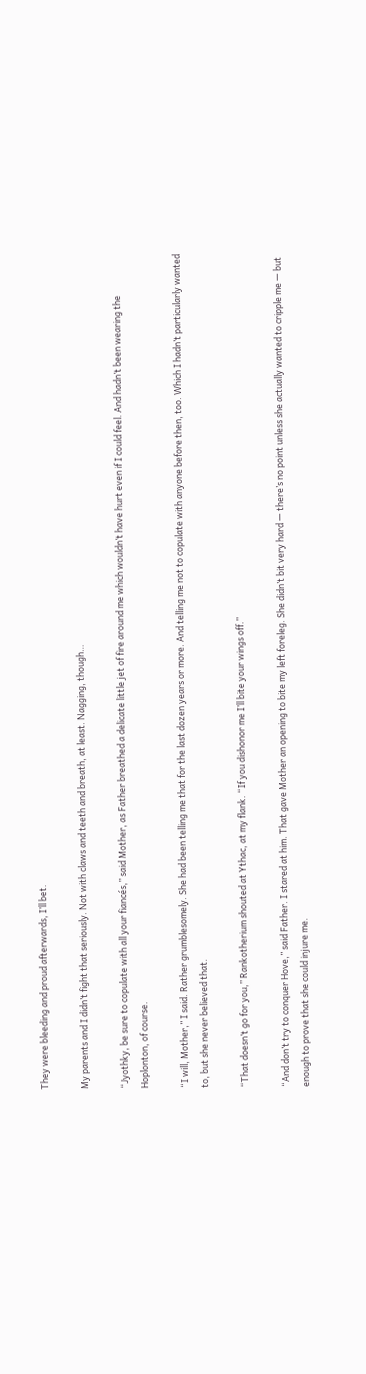They were bleeding and proud afterwards, I’ll bet.

My parents and I didn’t fight that seriously. Not with claws and teeth and breath, at least. Nagging, though…

“Jyothky, be sure to copulate with all your fiancés,” said Mother, as Father breathed a delicate little jet of fire around me which wouldn’t have hurt even if I could feel. And hadn’t been wearing the Hoplonton, of course.

“I will, Mother,” I said. Rather grumblesomely. She had been telling me that for the last dozen years or more. And telling me not to copulate with anyone before then, too. Which I hadn’t particularly wanted to, but she never believed that.

“That doesn’t go for you,” Rankotherium shouted at Ythac, at my flank. “If you dishonor me I’ll bite your wings off.”

“And don’t try to conquer Hove,” said Father. I stared at him. That gave Mother an opening to bite my left foreleg. She didn’t bit very hard — there’s no point unless she actually wanted to cripple me — but enough to prove that she could injure me.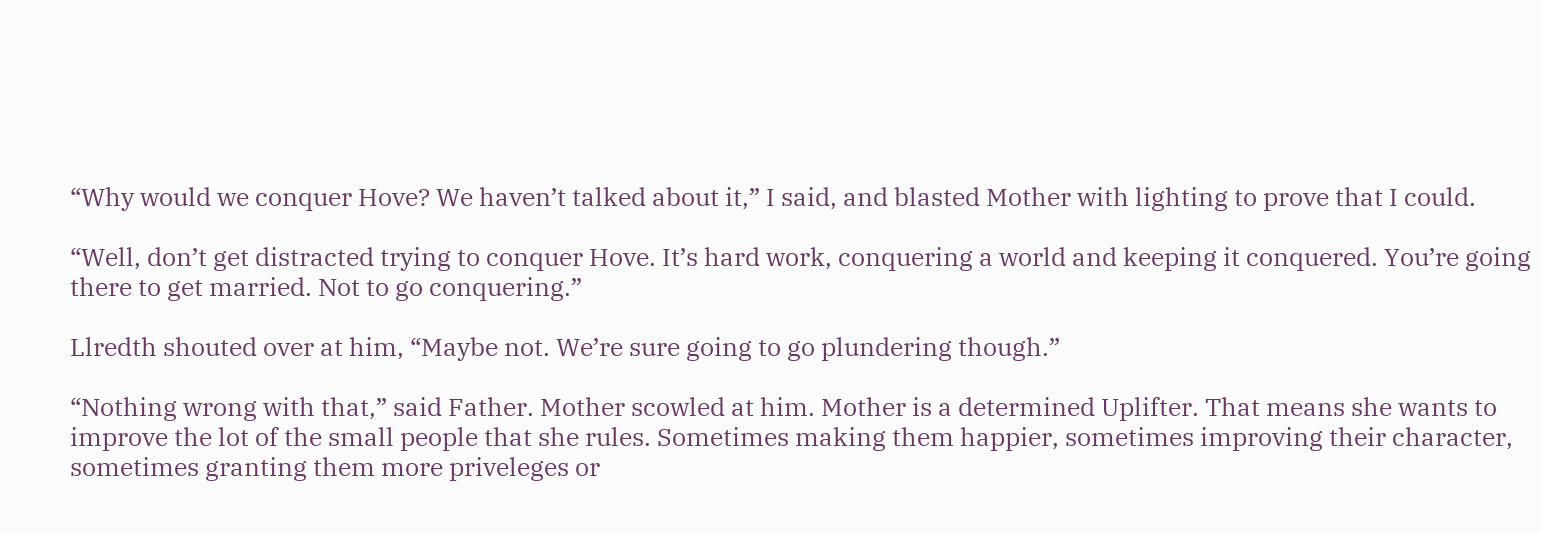“Why would we conquer Hove? We haven’t talked about it,” I said, and blasted Mother with lighting to prove that I could.

“Well, don’t get distracted trying to conquer Hove. It’s hard work, conquering a world and keeping it conquered. You’re going there to get married. Not to go conquering.”

Llredth shouted over at him, “Maybe not. We’re sure going to go plundering though.”

“Nothing wrong with that,” said Father. Mother scowled at him. Mother is a determined Uplifter. That means she wants to improve the lot of the small people that she rules. Sometimes making them happier, sometimes improving their character, sometimes granting them more priveleges or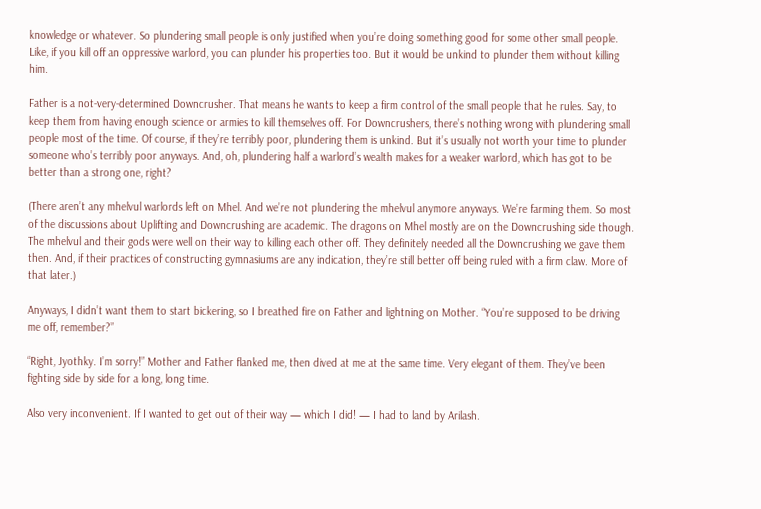knowledge or whatever. So plundering small people is only justified when you’re doing something good for some other small people. Like, if you kill off an oppressive warlord, you can plunder his properties too. But it would be unkind to plunder them without killing him.

Father is a not-very-determined Downcrusher. That means he wants to keep a firm control of the small people that he rules. Say, to keep them from having enough science or armies to kill themselves off. For Downcrushers, there’s nothing wrong with plundering small people most of the time. Of course, if they’re terribly poor, plundering them is unkind. But it’s usually not worth your time to plunder someone who’s terribly poor anyways. And, oh, plundering half a warlord’s wealth makes for a weaker warlord, which has got to be better than a strong one, right?

(There aren’t any mhelvul warlords left on Mhel. And we’re not plundering the mhelvul anymore anyways. We’re farming them. So most of the discussions about Uplifting and Downcrushing are academic. The dragons on Mhel mostly are on the Downcrushing side though. The mhelvul and their gods were well on their way to killing each other off. They definitely needed all the Downcrushing we gave them then. And, if their practices of constructing gymnasiums are any indication, they’re still better off being ruled with a firm claw. More of that later.)

Anyways, I didn’t want them to start bickering, so I breathed fire on Father and lightning on Mother. “You’re supposed to be driving me off, remember?”

“Right, Jyothky. I’m sorry!” Mother and Father flanked me, then dived at me at the same time. Very elegant of them. They’ve been fighting side by side for a long, long time.

Also very inconvenient. If I wanted to get out of their way — which I did! — I had to land by Arilash.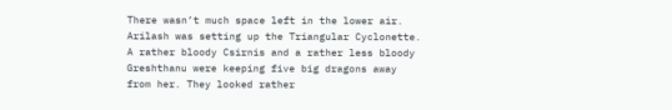There wasn’t much space left in the lower air. Arilash was setting up the Triangular Cyclonette. A rather bloody Csirnis and a rather less bloody Greshthanu were keeping five big dragons away from her. They looked rather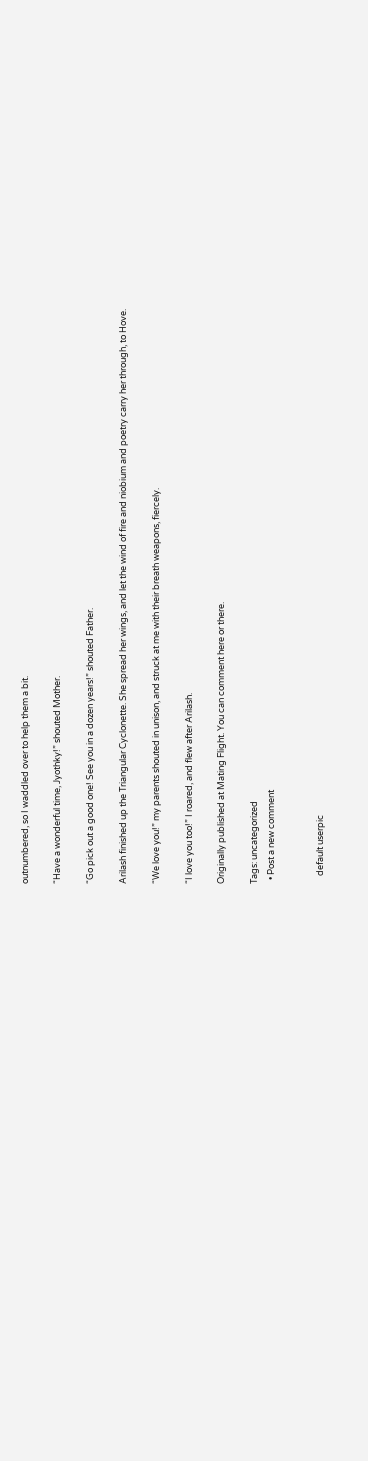outnumbered, so I waddled over to help them a bit.

“Have a wonderful time, Jyothky!” shouted Mother.

“Go pick out a good one! See you in a dozen years!” shouted Father.

Arilash finished up the Triangular Cyclonette. She spread her wings, and let the wind of fire and niobium and poetry carry her through, to Hove.

“We love you!” my parents shouted in unison, and struck at me with their breath weapons, fiercely.

“I love you too!” I roared, and flew after Arilash.

Originally published at Mating Flight. You can comment here or there.

Tags: uncategorized
  • Post a new comment


    default userpic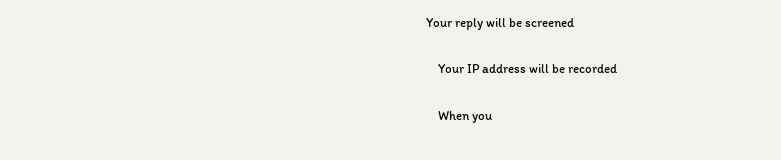Your reply will be screened

    Your IP address will be recorded

    When you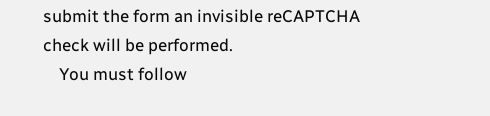submit the form an invisible reCAPTCHA check will be performed.
    You must follow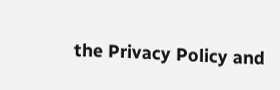the Privacy Policy and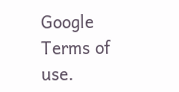Google Terms of use.